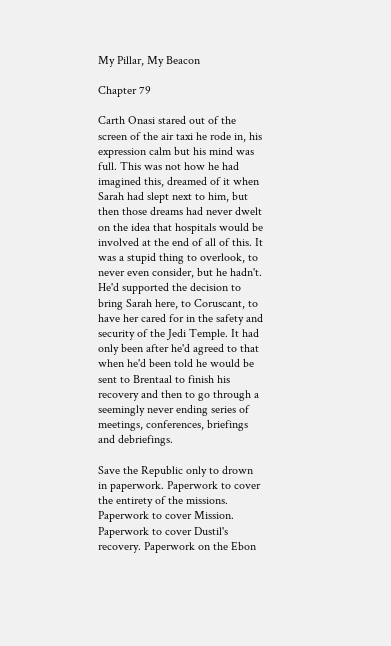My Pillar, My Beacon

Chapter 79

Carth Onasi stared out of the screen of the air taxi he rode in, his expression calm but his mind was full. This was not how he had imagined this, dreamed of it when Sarah had slept next to him, but then those dreams had never dwelt on the idea that hospitals would be involved at the end of all of this. It was a stupid thing to overlook, to never even consider, but he hadn't. He'd supported the decision to bring Sarah here, to Coruscant, to have her cared for in the safety and security of the Jedi Temple. It had only been after he'd agreed to that when he'd been told he would be sent to Brentaal to finish his recovery and then to go through a seemingly never ending series of meetings, conferences, briefings and debriefings.

Save the Republic only to drown in paperwork. Paperwork to cover the entirety of the missions. Paperwork to cover Mission. Paperwork to cover Dustil's recovery. Paperwork on the Ebon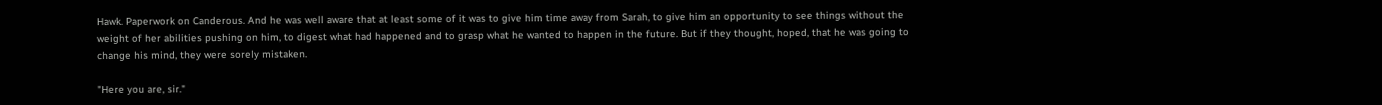Hawk. Paperwork on Canderous. And he was well aware that at least some of it was to give him time away from Sarah, to give him an opportunity to see things without the weight of her abilities pushing on him, to digest what had happened and to grasp what he wanted to happen in the future. But if they thought, hoped, that he was going to change his mind, they were sorely mistaken.

"Here you are, sir."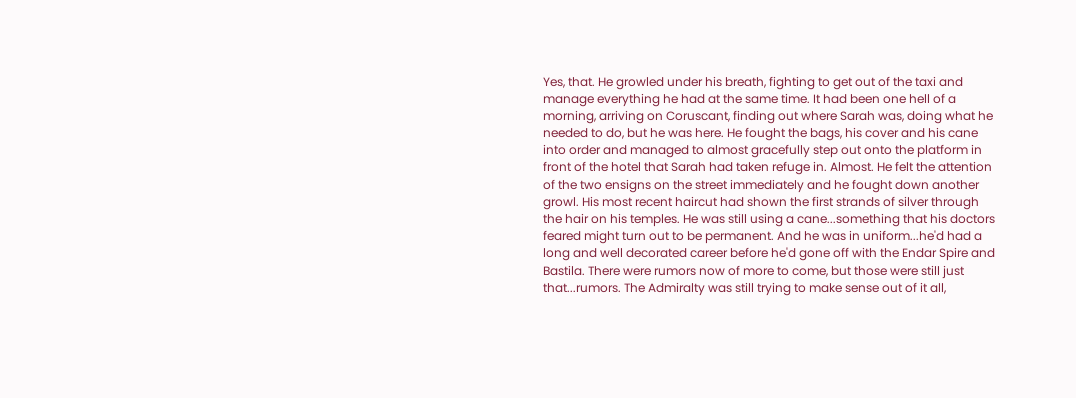Yes, that. He growled under his breath, fighting to get out of the taxi and manage everything he had at the same time. It had been one hell of a morning, arriving on Coruscant, finding out where Sarah was, doing what he needed to do, but he was here. He fought the bags, his cover and his cane into order and managed to almost gracefully step out onto the platform in front of the hotel that Sarah had taken refuge in. Almost. He felt the attention of the two ensigns on the street immediately and he fought down another growl. His most recent haircut had shown the first strands of silver through the hair on his temples. He was still using a cane...something that his doctors feared might turn out to be permanent. And he was in uniform...he'd had a long and well decorated career before he'd gone off with the Endar Spire and Bastila. There were rumors now of more to come, but those were still just that...rumors. The Admiralty was still trying to make sense out of it all,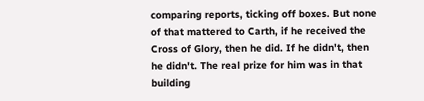comparing reports, ticking off boxes. But none of that mattered to Carth, if he received the Cross of Glory, then he did. If he didn't, then he didn't. The real prize for him was in that building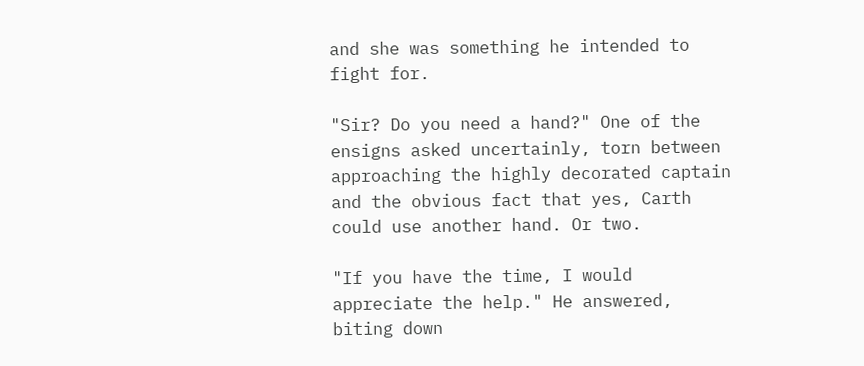and she was something he intended to fight for.

"Sir? Do you need a hand?" One of the ensigns asked uncertainly, torn between approaching the highly decorated captain and the obvious fact that yes, Carth could use another hand. Or two.

"If you have the time, I would appreciate the help." He answered, biting down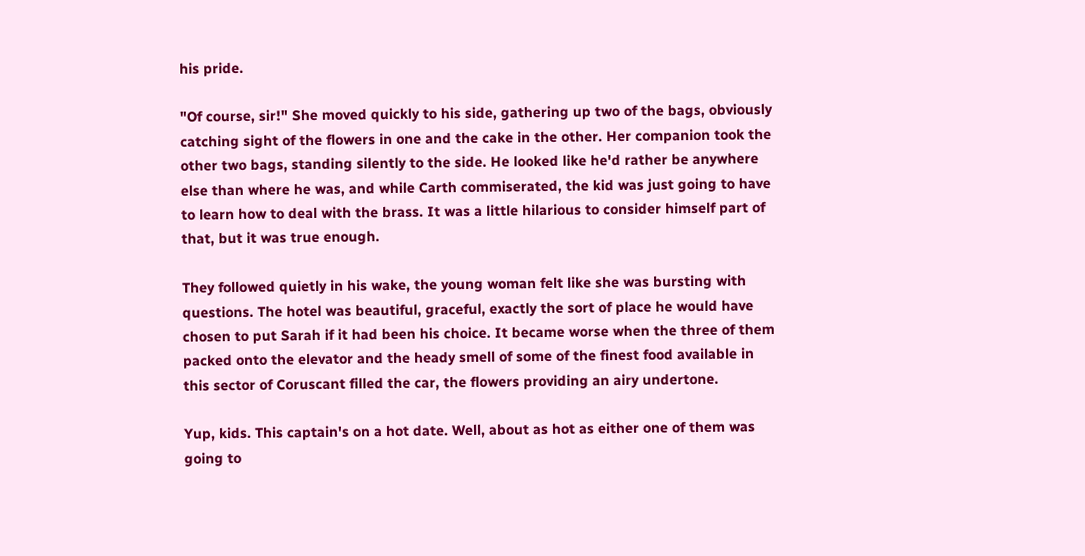his pride.

"Of course, sir!" She moved quickly to his side, gathering up two of the bags, obviously catching sight of the flowers in one and the cake in the other. Her companion took the other two bags, standing silently to the side. He looked like he'd rather be anywhere else than where he was, and while Carth commiserated, the kid was just going to have to learn how to deal with the brass. It was a little hilarious to consider himself part of that, but it was true enough.

They followed quietly in his wake, the young woman felt like she was bursting with questions. The hotel was beautiful, graceful, exactly the sort of place he would have chosen to put Sarah if it had been his choice. It became worse when the three of them packed onto the elevator and the heady smell of some of the finest food available in this sector of Coruscant filled the car, the flowers providing an airy undertone.

Yup, kids. This captain's on a hot date. Well, about as hot as either one of them was going to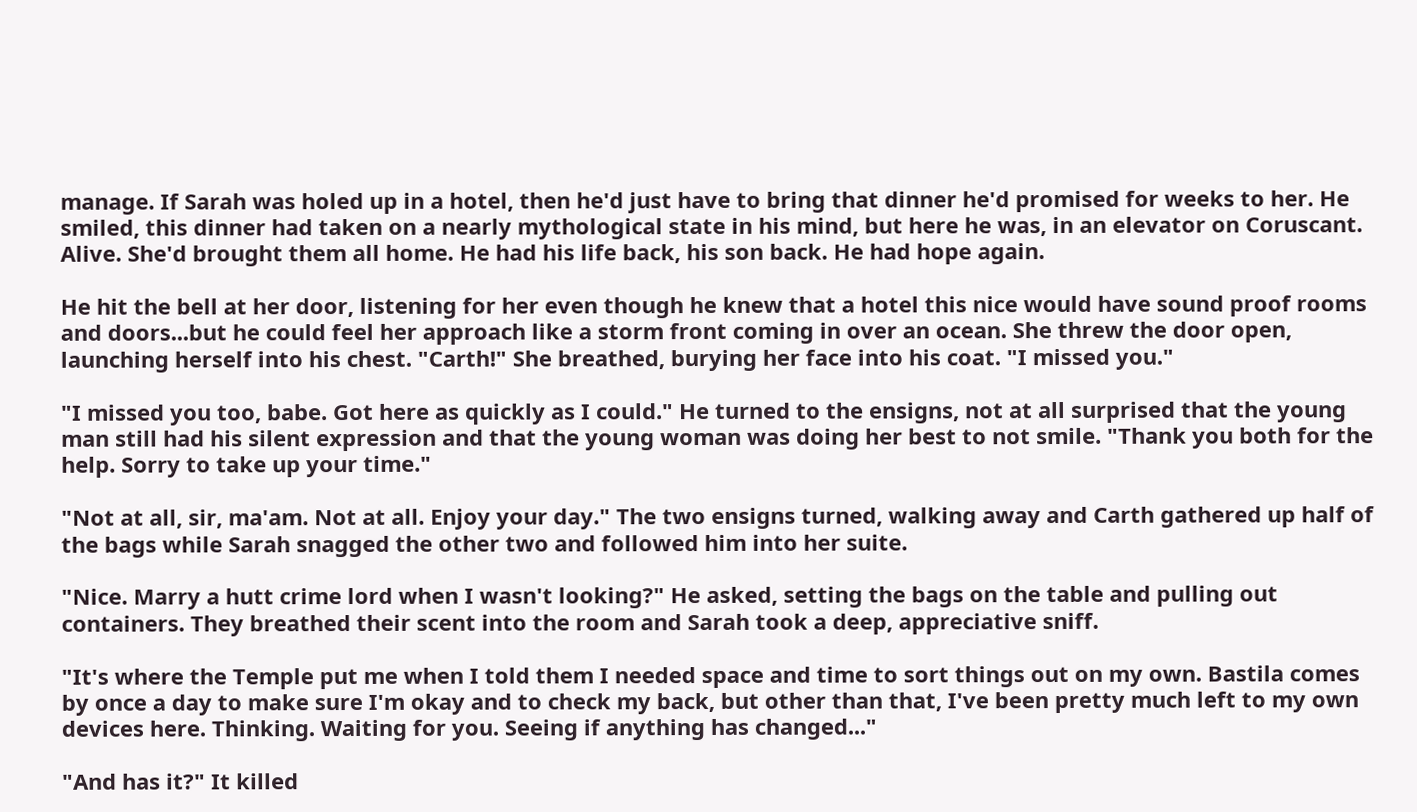manage. If Sarah was holed up in a hotel, then he'd just have to bring that dinner he'd promised for weeks to her. He smiled, this dinner had taken on a nearly mythological state in his mind, but here he was, in an elevator on Coruscant. Alive. She'd brought them all home. He had his life back, his son back. He had hope again.

He hit the bell at her door, listening for her even though he knew that a hotel this nice would have sound proof rooms and doors...but he could feel her approach like a storm front coming in over an ocean. She threw the door open, launching herself into his chest. "Carth!" She breathed, burying her face into his coat. "I missed you."

"I missed you too, babe. Got here as quickly as I could." He turned to the ensigns, not at all surprised that the young man still had his silent expression and that the young woman was doing her best to not smile. "Thank you both for the help. Sorry to take up your time."

"Not at all, sir, ma'am. Not at all. Enjoy your day." The two ensigns turned, walking away and Carth gathered up half of the bags while Sarah snagged the other two and followed him into her suite.

"Nice. Marry a hutt crime lord when I wasn't looking?" He asked, setting the bags on the table and pulling out containers. They breathed their scent into the room and Sarah took a deep, appreciative sniff.

"It's where the Temple put me when I told them I needed space and time to sort things out on my own. Bastila comes by once a day to make sure I'm okay and to check my back, but other than that, I've been pretty much left to my own devices here. Thinking. Waiting for you. Seeing if anything has changed..."

"And has it?" It killed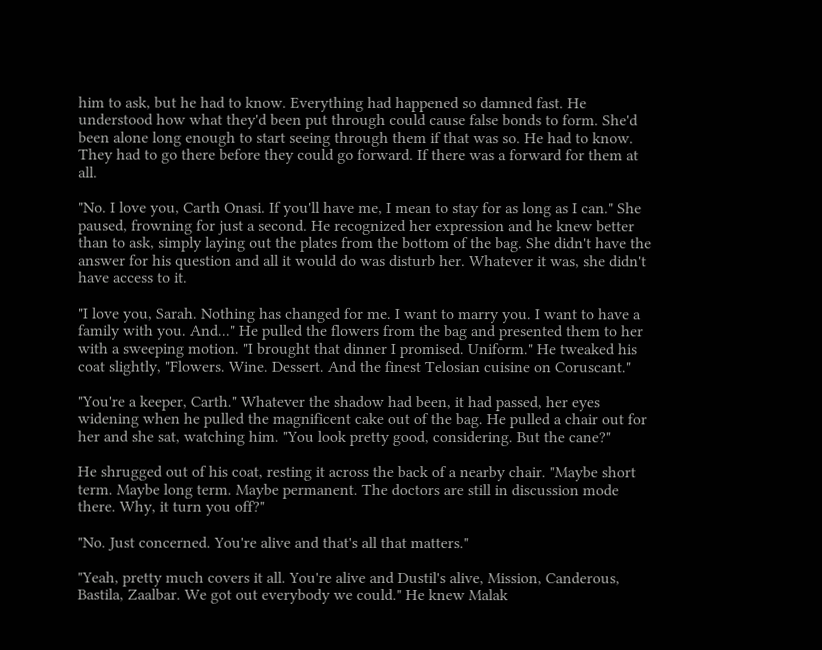him to ask, but he had to know. Everything had happened so damned fast. He understood how what they'd been put through could cause false bonds to form. She'd been alone long enough to start seeing through them if that was so. He had to know. They had to go there before they could go forward. If there was a forward for them at all.

"No. I love you, Carth Onasi. If you'll have me, I mean to stay for as long as I can." She paused, frowning for just a second. He recognized her expression and he knew better than to ask, simply laying out the plates from the bottom of the bag. She didn't have the answer for his question and all it would do was disturb her. Whatever it was, she didn't have access to it.

"I love you, Sarah. Nothing has changed for me. I want to marry you. I want to have a family with you. And..." He pulled the flowers from the bag and presented them to her with a sweeping motion. "I brought that dinner I promised. Uniform." He tweaked his coat slightly, "Flowers. Wine. Dessert. And the finest Telosian cuisine on Coruscant."

"You're a keeper, Carth." Whatever the shadow had been, it had passed, her eyes widening when he pulled the magnificent cake out of the bag. He pulled a chair out for her and she sat, watching him. "You look pretty good, considering. But the cane?"

He shrugged out of his coat, resting it across the back of a nearby chair. "Maybe short term. Maybe long term. Maybe permanent. The doctors are still in discussion mode there. Why, it turn you off?"

"No. Just concerned. You're alive and that's all that matters."

"Yeah, pretty much covers it all. You're alive and Dustil's alive, Mission, Canderous, Bastila, Zaalbar. We got out everybody we could." He knew Malak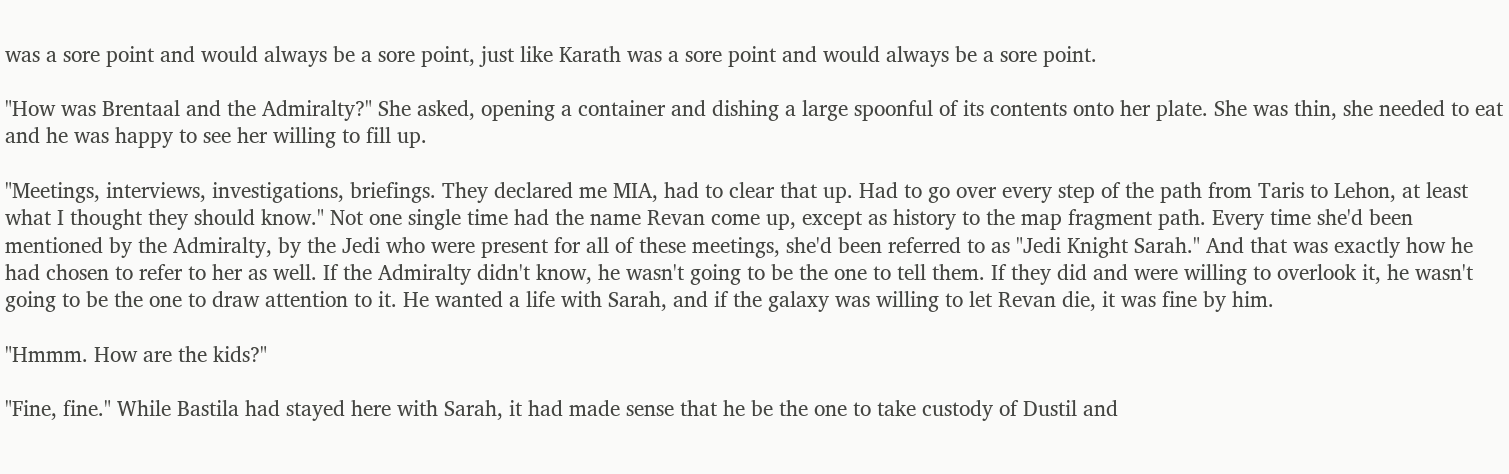was a sore point and would always be a sore point, just like Karath was a sore point and would always be a sore point.

"How was Brentaal and the Admiralty?" She asked, opening a container and dishing a large spoonful of its contents onto her plate. She was thin, she needed to eat and he was happy to see her willing to fill up.

"Meetings, interviews, investigations, briefings. They declared me MIA, had to clear that up. Had to go over every step of the path from Taris to Lehon, at least what I thought they should know." Not one single time had the name Revan come up, except as history to the map fragment path. Every time she'd been mentioned by the Admiralty, by the Jedi who were present for all of these meetings, she'd been referred to as "Jedi Knight Sarah." And that was exactly how he had chosen to refer to her as well. If the Admiralty didn't know, he wasn't going to be the one to tell them. If they did and were willing to overlook it, he wasn't going to be the one to draw attention to it. He wanted a life with Sarah, and if the galaxy was willing to let Revan die, it was fine by him.

"Hmmm. How are the kids?"

"Fine, fine." While Bastila had stayed here with Sarah, it had made sense that he be the one to take custody of Dustil and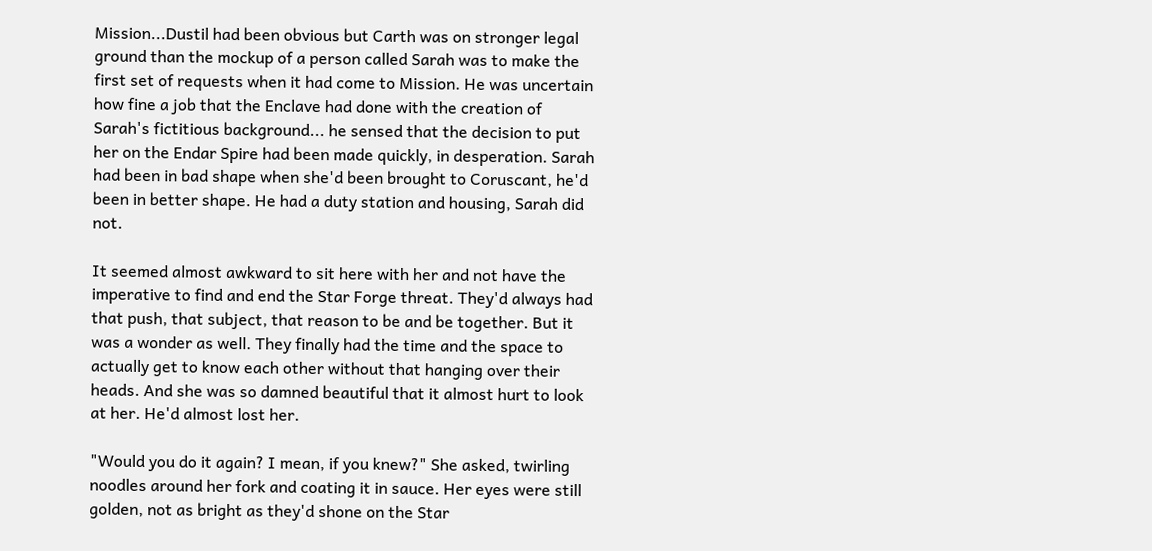Mission...Dustil had been obvious but Carth was on stronger legal ground than the mockup of a person called Sarah was to make the first set of requests when it had come to Mission. He was uncertain how fine a job that the Enclave had done with the creation of Sarah's fictitious background... he sensed that the decision to put her on the Endar Spire had been made quickly, in desperation. Sarah had been in bad shape when she'd been brought to Coruscant, he'd been in better shape. He had a duty station and housing, Sarah did not.

It seemed almost awkward to sit here with her and not have the imperative to find and end the Star Forge threat. They'd always had that push, that subject, that reason to be and be together. But it was a wonder as well. They finally had the time and the space to actually get to know each other without that hanging over their heads. And she was so damned beautiful that it almost hurt to look at her. He'd almost lost her.

"Would you do it again? I mean, if you knew?" She asked, twirling noodles around her fork and coating it in sauce. Her eyes were still golden, not as bright as they'd shone on the Star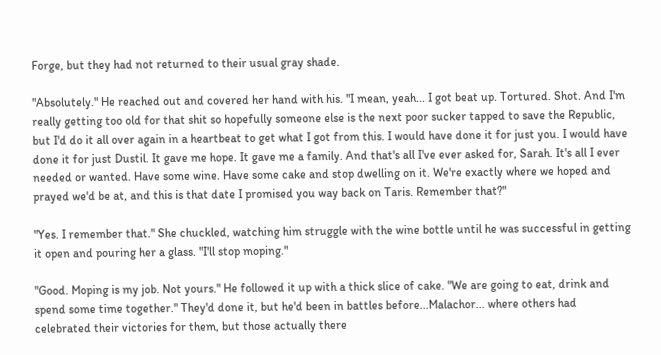Forge, but they had not returned to their usual gray shade.

"Absolutely." He reached out and covered her hand with his. "I mean, yeah... I got beat up. Tortured. Shot. And I'm really getting too old for that shit so hopefully someone else is the next poor sucker tapped to save the Republic, but I'd do it all over again in a heartbeat to get what I got from this. I would have done it for just you. I would have done it for just Dustil. It gave me hope. It gave me a family. And that's all I've ever asked for, Sarah. It's all I ever needed or wanted. Have some wine. Have some cake and stop dwelling on it. We're exactly where we hoped and prayed we'd be at, and this is that date I promised you way back on Taris. Remember that?"

"Yes. I remember that." She chuckled, watching him struggle with the wine bottle until he was successful in getting it open and pouring her a glass. "I'll stop moping."

"Good. Moping is my job. Not yours." He followed it up with a thick slice of cake. "We are going to eat, drink and spend some time together." They'd done it, but he'd been in battles before...Malachor... where others had celebrated their victories for them, but those actually there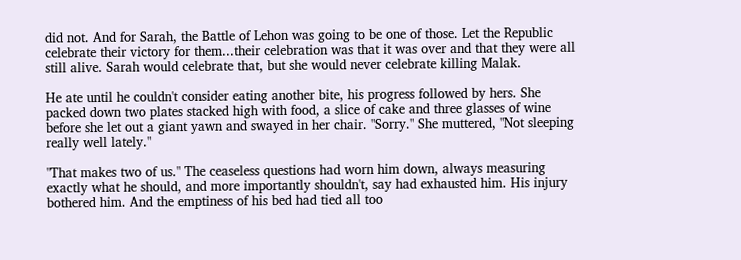did not. And for Sarah, the Battle of Lehon was going to be one of those. Let the Republic celebrate their victory for them...their celebration was that it was over and that they were all still alive. Sarah would celebrate that, but she would never celebrate killing Malak.

He ate until he couldn't consider eating another bite, his progress followed by hers. She packed down two plates stacked high with food, a slice of cake and three glasses of wine before she let out a giant yawn and swayed in her chair. "Sorry." She muttered, "Not sleeping really well lately."

"That makes two of us." The ceaseless questions had worn him down, always measuring exactly what he should, and more importantly shouldn't, say had exhausted him. His injury bothered him. And the emptiness of his bed had tied all too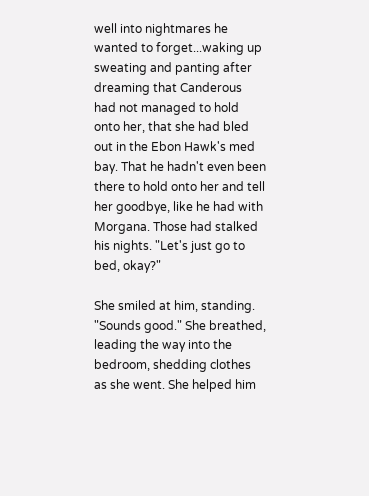well into nightmares he wanted to forget...waking up sweating and panting after dreaming that Canderous had not managed to hold onto her, that she had bled out in the Ebon Hawk's med bay. That he hadn't even been there to hold onto her and tell her goodbye, like he had with Morgana. Those had stalked his nights. "Let's just go to bed, okay?"

She smiled at him, standing. "Sounds good." She breathed, leading the way into the bedroom, shedding clothes as she went. She helped him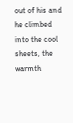out of his and he climbed into the cool sheets, the warmth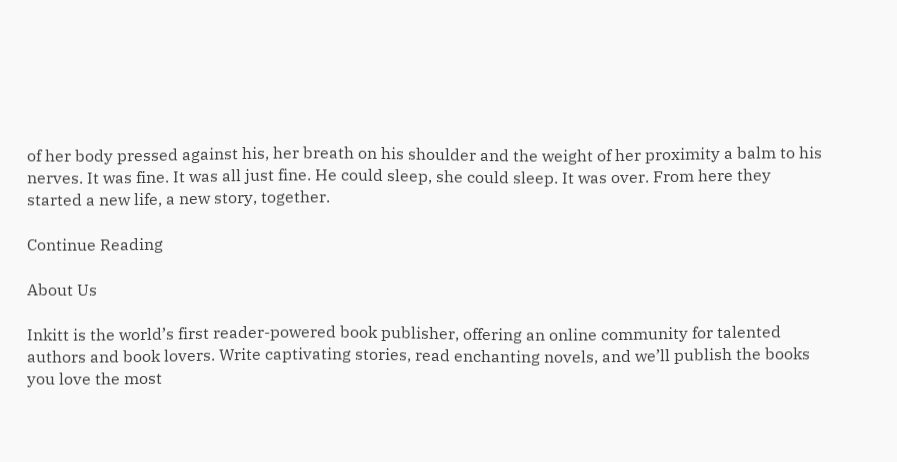of her body pressed against his, her breath on his shoulder and the weight of her proximity a balm to his nerves. It was fine. It was all just fine. He could sleep, she could sleep. It was over. From here they started a new life, a new story, together.

Continue Reading

About Us

Inkitt is the world’s first reader-powered book publisher, offering an online community for talented authors and book lovers. Write captivating stories, read enchanting novels, and we’ll publish the books you love the most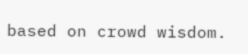based on crowd wisdom.